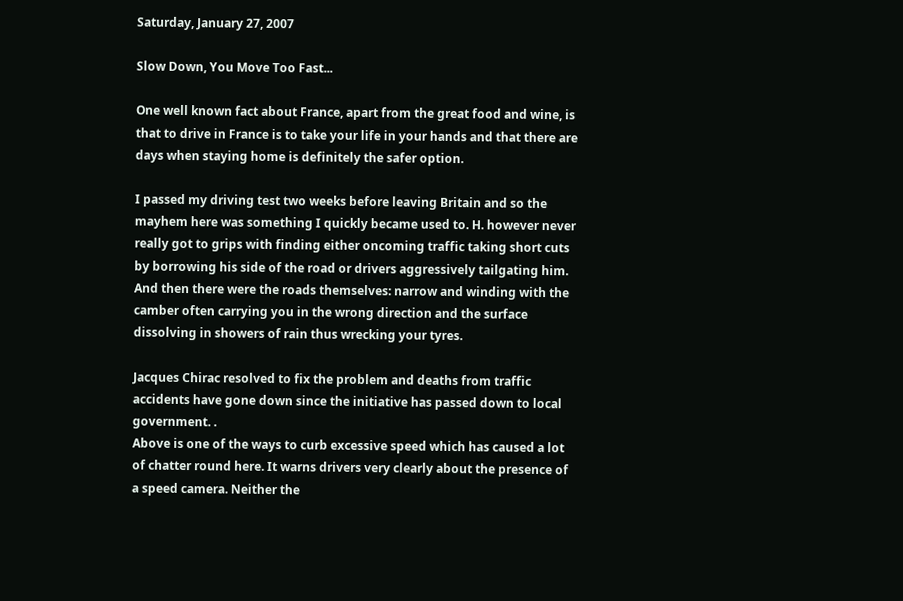Saturday, January 27, 2007

Slow Down, You Move Too Fast...

One well known fact about France, apart from the great food and wine, is that to drive in France is to take your life in your hands and that there are days when staying home is definitely the safer option.

I passed my driving test two weeks before leaving Britain and so the mayhem here was something I quickly became used to. H. however never really got to grips with finding either oncoming traffic taking short cuts by borrowing his side of the road or drivers aggressively tailgating him. And then there were the roads themselves: narrow and winding with the camber often carrying you in the wrong direction and the surface dissolving in showers of rain thus wrecking your tyres.

Jacques Chirac resolved to fix the problem and deaths from traffic accidents have gone down since the initiative has passed down to local government. .
Above is one of the ways to curb excessive speed which has caused a lot of chatter round here. It warns drivers very clearly about the presence of a speed camera. Neither the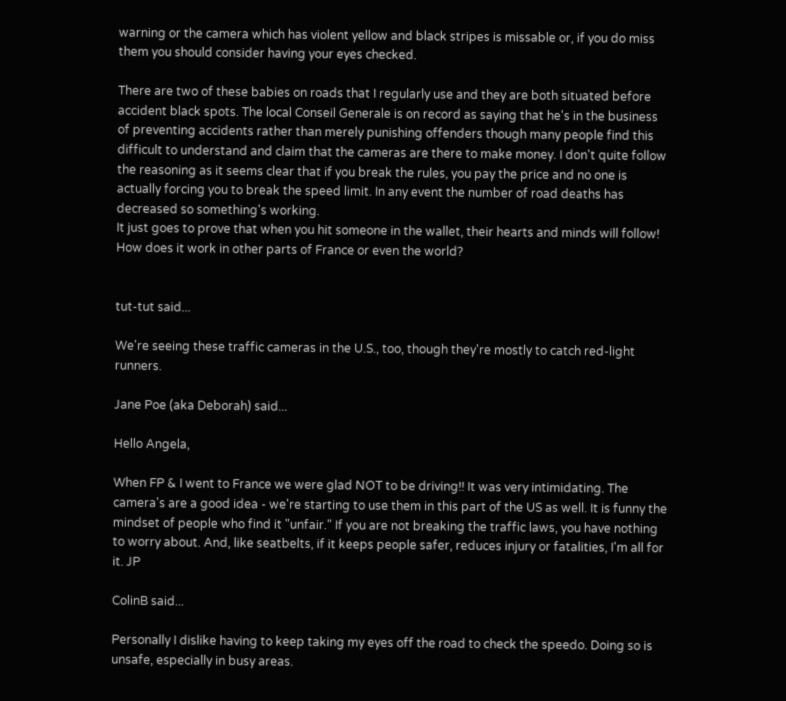warning or the camera which has violent yellow and black stripes is missable or, if you do miss them you should consider having your eyes checked.

There are two of these babies on roads that I regularly use and they are both situated before accident black spots. The local Conseil Generale is on record as saying that he's in the business of preventing accidents rather than merely punishing offenders though many people find this difficult to understand and claim that the cameras are there to make money. I don't quite follow the reasoning as it seems clear that if you break the rules, you pay the price and no one is actually forcing you to break the speed limit. In any event the number of road deaths has decreased so something's working.
It just goes to prove that when you hit someone in the wallet, their hearts and minds will follow!
How does it work in other parts of France or even the world?


tut-tut said...

We're seeing these traffic cameras in the U.S., too, though they're mostly to catch red-light runners.

Jane Poe (aka Deborah) said...

Hello Angela,

When FP & I went to France we were glad NOT to be driving!! It was very intimidating. The camera's are a good idea - we're starting to use them in this part of the US as well. It is funny the mindset of people who find it "unfair." If you are not breaking the traffic laws, you have nothing to worry about. And, like seatbelts, if it keeps people safer, reduces injury or fatalities, I'm all for it. JP

ColinB said...

Personally I dislike having to keep taking my eyes off the road to check the speedo. Doing so is unsafe, especially in busy areas.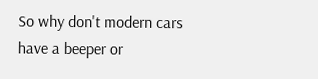So why don't modern cars have a beeper or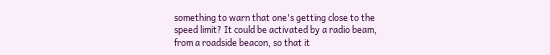something to warn that one's getting close to the speed limit? It could be activated by a radio beam, from a roadside beacon, so that it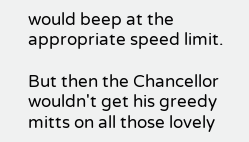would beep at the appropriate speed limit.

But then the Chancellor wouldn't get his greedy mitts on all those lovely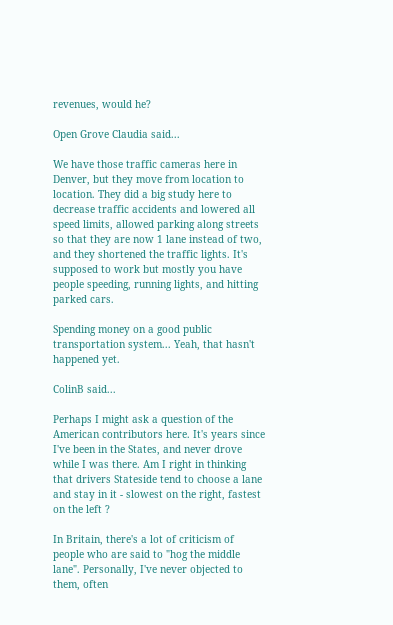revenues, would he?

Open Grove Claudia said...

We have those traffic cameras here in Denver, but they move from location to location. They did a big study here to decrease traffic accidents and lowered all speed limits, allowed parking along streets so that they are now 1 lane instead of two, and they shortened the traffic lights. It's supposed to work but mostly you have people speeding, running lights, and hitting parked cars.

Spending money on a good public transportation system... Yeah, that hasn't happened yet.

ColinB said...

Perhaps I might ask a question of the American contributors here. It's years since I've been in the States, and never drove while I was there. Am I right in thinking that drivers Stateside tend to choose a lane and stay in it - slowest on the right, fastest on the left ?

In Britain, there's a lot of criticism of people who are said to "hog the middle lane". Personally, I've never objected to them, often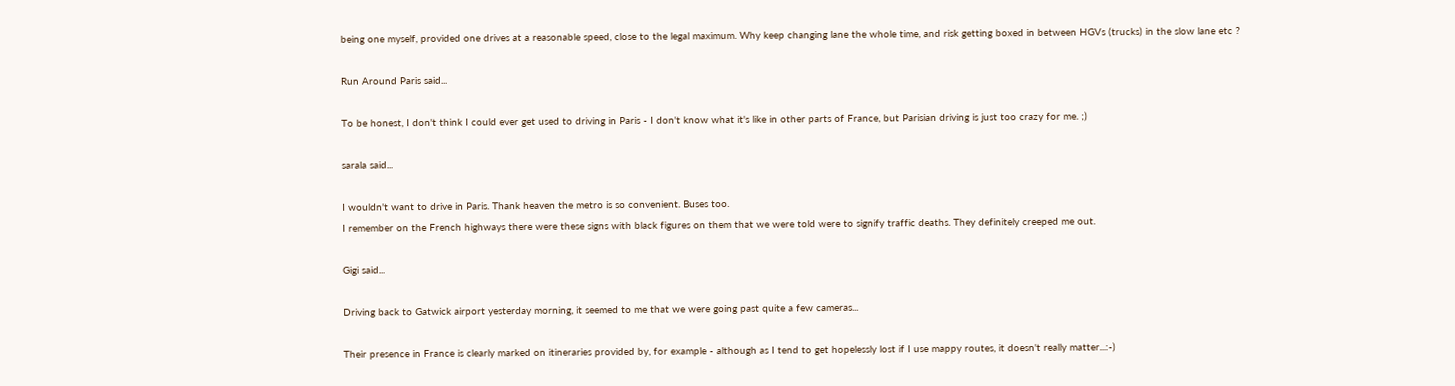being one myself, provided one drives at a reasonable speed, close to the legal maximum. Why keep changing lane the whole time, and risk getting boxed in between HGVs (trucks) in the slow lane etc ?

Run Around Paris said...

To be honest, I don't think I could ever get used to driving in Paris - I don't know what it's like in other parts of France, but Parisian driving is just too crazy for me. ;)

sarala said...

I wouldn't want to drive in Paris. Thank heaven the metro is so convenient. Buses too.
I remember on the French highways there were these signs with black figures on them that we were told were to signify traffic deaths. They definitely creeped me out.

Gigi said...

Driving back to Gatwick airport yesterday morning, it seemed to me that we were going past quite a few cameras...

Their presence in France is clearly marked on itineraries provided by, for example - although as I tend to get hopelessly lost if I use mappy routes, it doesn't really matter...:-)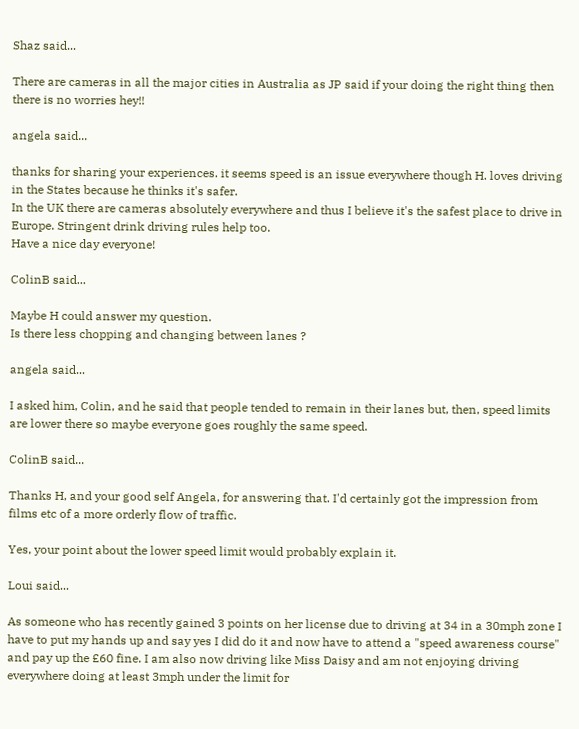Shaz said...

There are cameras in all the major cities in Australia as JP said if your doing the right thing then there is no worries hey!!

angela said...

thanks for sharing your experiences. it seems speed is an issue everywhere though H. loves driving in the States because he thinks it's safer.
In the UK there are cameras absolutely everywhere and thus I believe it's the safest place to drive in Europe. Stringent drink driving rules help too.
Have a nice day everyone!

ColinB said...

Maybe H could answer my question.
Is there less chopping and changing between lanes ?

angela said...

I asked him, Colin, and he said that people tended to remain in their lanes but, then, speed limits are lower there so maybe everyone goes roughly the same speed.

ColinB said...

Thanks H, and your good self Angela, for answering that. I'd certainly got the impression from films etc of a more orderly flow of traffic.

Yes, your point about the lower speed limit would probably explain it.

Loui said...

As someone who has recently gained 3 points on her license due to driving at 34 in a 30mph zone I have to put my hands up and say yes I did do it and now have to attend a "speed awareness course" and pay up the £60 fine. I am also now driving like Miss Daisy and am not enjoying driving everywhere doing at least 3mph under the limit for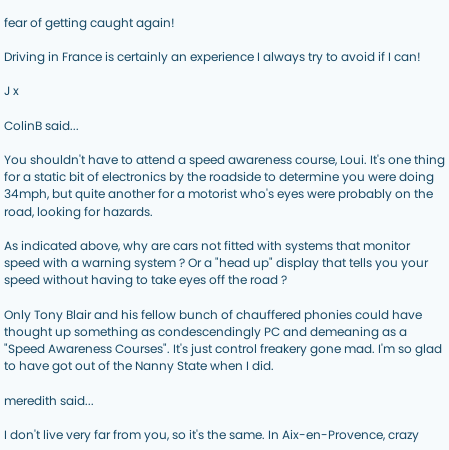fear of getting caught again!

Driving in France is certainly an experience I always try to avoid if I can!

J x

ColinB said...

You shouldn't have to attend a speed awareness course, Loui. It's one thing for a static bit of electronics by the roadside to determine you were doing 34mph, but quite another for a motorist who's eyes were probably on the road, looking for hazards.

As indicated above, why are cars not fitted with systems that monitor speed with a warning system ? Or a "head up" display that tells you your speed without having to take eyes off the road ?

Only Tony Blair and his fellow bunch of chauffered phonies could have thought up something as condescendingly PC and demeaning as a "Speed Awareness Courses". It's just control freakery gone mad. I'm so glad to have got out of the Nanny State when I did.

meredith said...

I don't live very far from you, so it's the same. In Aix-en-Provence, crazy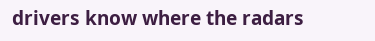drivers know where the radars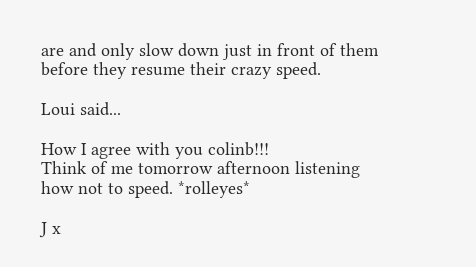are and only slow down just in front of them before they resume their crazy speed.

Loui said...

How I agree with you colinb!!!
Think of me tomorrow afternoon listening how not to speed. *rolleyes*

J x